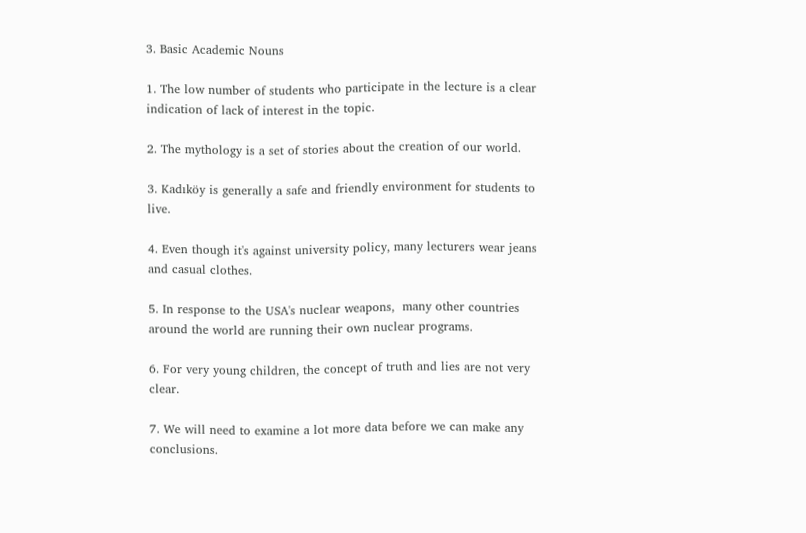3. Basic Academic Nouns

1. The low number of students who participate in the lecture is a clear indication of lack of interest in the topic.

2. The mythology is a set of stories about the creation of our world.

3. Kadıköy is generally a safe and friendly environment for students to live.

4. Even though it's against university policy, many lecturers wear jeans and casual clothes.

5. In response to the USA's nuclear weapons,  many other countries around the world are running their own nuclear programs.

6. For very young children, the concept of truth and lies are not very clear.

7. We will need to examine a lot more data before we can make any conclusions.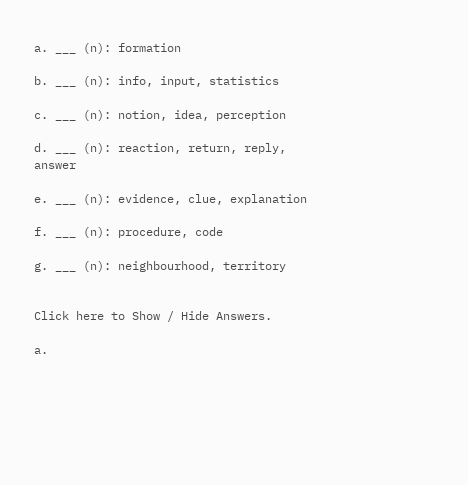a. ___ (n): formation

b. ___ (n): info, input, statistics

c. ___ (n): notion, idea, perception

d. ___ (n): reaction, return, reply, answer

e. ___ (n): evidence, clue, explanation

f. ___ (n): procedure, code

g. ___ (n): neighbourhood, territory


Click here to Show / Hide Answers.

a.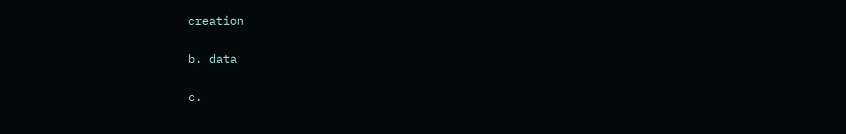creation

b. data

c.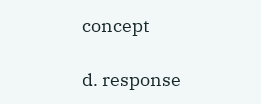concept

d. response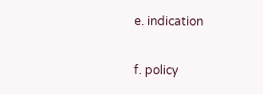e. indication

f. policy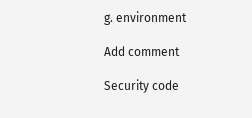g. environment

Add comment

Security code